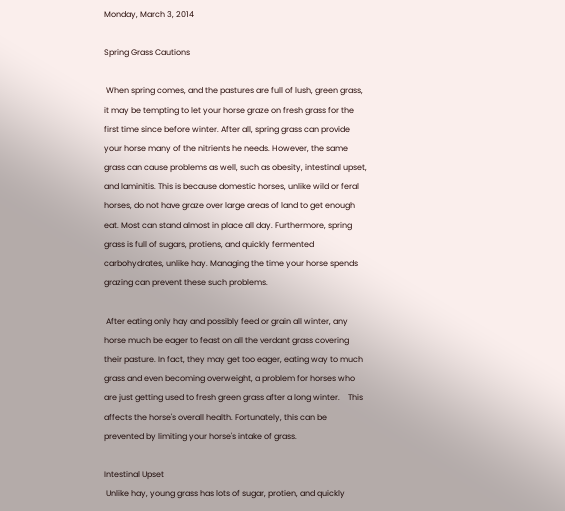Monday, March 3, 2014

Spring Grass Cautions

 When spring comes, and the pastures are full of lush, green grass, it may be tempting to let your horse graze on fresh grass for the first time since before winter. After all, spring grass can provide your horse many of the nitrients he needs. However, the same grass can cause problems as well, such as obesity, intestinal upset, and laminitis. This is because domestic horses, unlike wild or feral horses, do not have graze over large areas of land to get enough eat. Most can stand almost in place all day. Furthermore, spring grass is full of sugars, protiens, and quickly fermented carbohydrates, unlike hay. Managing the time your horse spends grazing can prevent these such problems.

 After eating only hay and possibly feed or grain all winter, any horse much be eager to feast on all the verdant grass covering their pasture. In fact, they may get too eager, eating way to much grass and even becoming overweight, a problem for horses who are just getting used to fresh green grass after a long winter.    This affects the horse's overall health. Fortunately, this can be prevented by limiting your horse's intake of grass.

Intestinal Upset
 Unlike hay, young grass has lots of sugar, protien, and quickly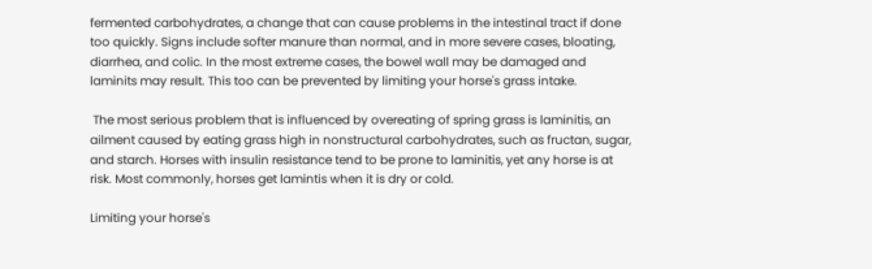fermented carbohydrates, a change that can cause problems in the intestinal tract if done too quickly. Signs include softer manure than normal, and in more severe cases, bloating, diarrhea, and colic. In the most extreme cases, the bowel wall may be damaged and laminits may result. This too can be prevented by limiting your horse's grass intake.

 The most serious problem that is influenced by overeating of spring grass is laminitis, an ailment caused by eating grass high in nonstructural carbohydrates, such as fructan, sugar, and starch. Horses with insulin resistance tend to be prone to laminitis, yet any horse is at risk. Most commonly, horses get lamintis when it is dry or cold.

Limiting your horse's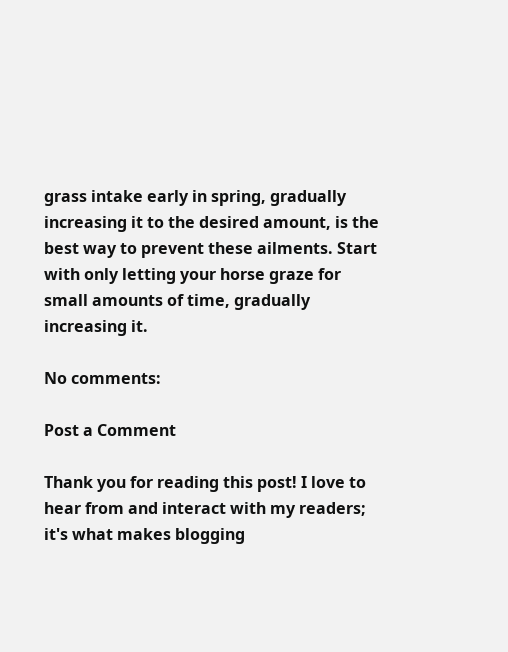grass intake early in spring, gradually increasing it to the desired amount, is the best way to prevent these ailments. Start with only letting your horse graze for small amounts of time, gradually increasing it.

No comments:

Post a Comment

Thank you for reading this post! I love to hear from and interact with my readers; it's what makes blogging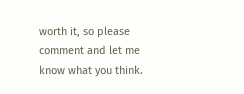worth it, so please comment and let me know what you think.